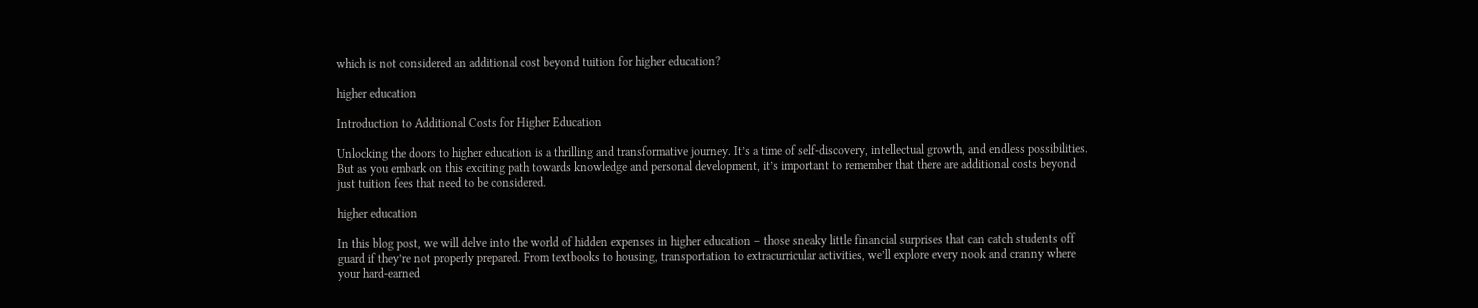which is not considered an additional cost beyond tuition for higher education?

higher education

Introduction to Additional Costs for Higher Education

Unlocking the doors to higher education is a thrilling and transformative journey. It’s a time of self-discovery, intellectual growth, and endless possibilities. But as you embark on this exciting path towards knowledge and personal development, it’s important to remember that there are additional costs beyond just tuition fees that need to be considered.

higher education

In this blog post, we will delve into the world of hidden expenses in higher education – those sneaky little financial surprises that can catch students off guard if they’re not properly prepared. From textbooks to housing, transportation to extracurricular activities, we’ll explore every nook and cranny where your hard-earned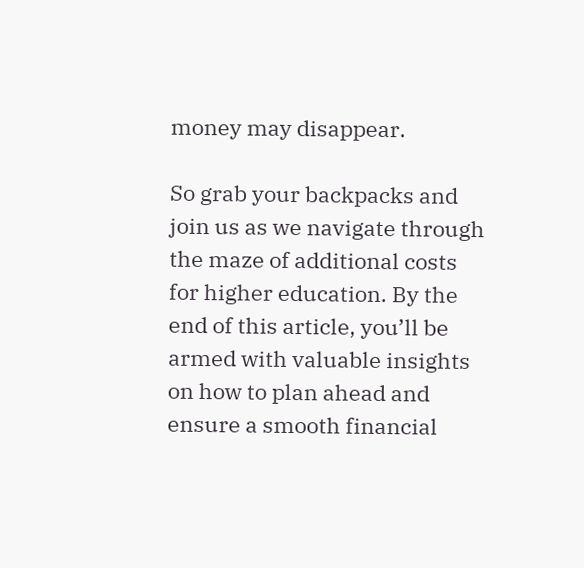money may disappear.

So grab your backpacks and join us as we navigate through the maze of additional costs for higher education. By the end of this article, you’ll be armed with valuable insights on how to plan ahead and ensure a smooth financial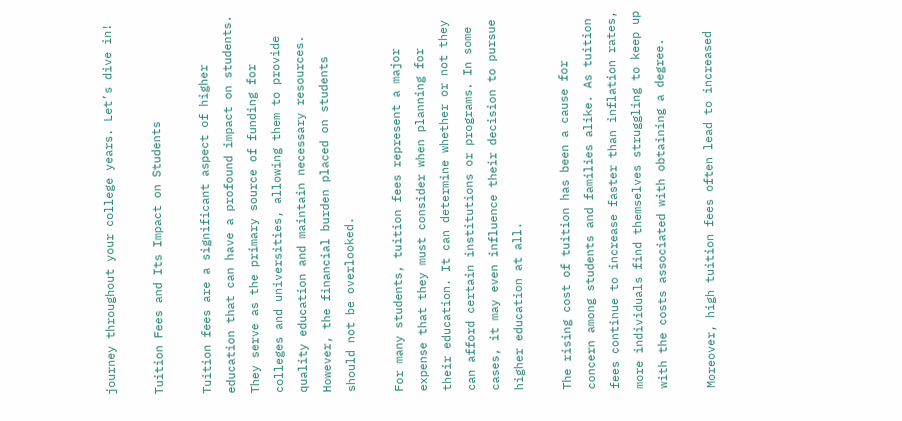journey throughout your college years. Let’s dive in!

Tuition Fees and Its Impact on Students

Tuition fees are a significant aspect of higher education that can have a profound impact on students. They serve as the primary source of funding for colleges and universities, allowing them to provide quality education and maintain necessary resources. However, the financial burden placed on students should not be overlooked.

For many students, tuition fees represent a major expense that they must consider when planning for their education. It can determine whether or not they can afford certain institutions or programs. In some cases, it may even influence their decision to pursue higher education at all.

The rising cost of tuition has been a cause for concern among students and families alike. As tuition fees continue to increase faster than inflation rates, more individuals find themselves struggling to keep up with the costs associated with obtaining a degree.

Moreover, high tuition fees often lead to increased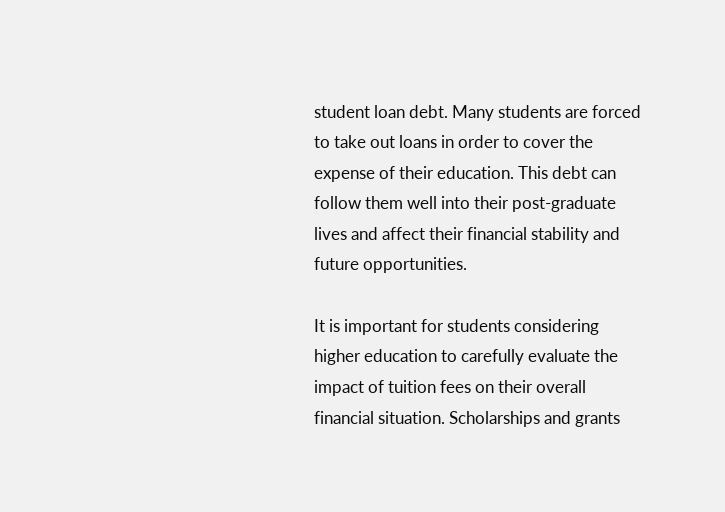student loan debt. Many students are forced to take out loans in order to cover the expense of their education. This debt can follow them well into their post-graduate lives and affect their financial stability and future opportunities.

It is important for students considering higher education to carefully evaluate the impact of tuition fees on their overall financial situation. Scholarships and grants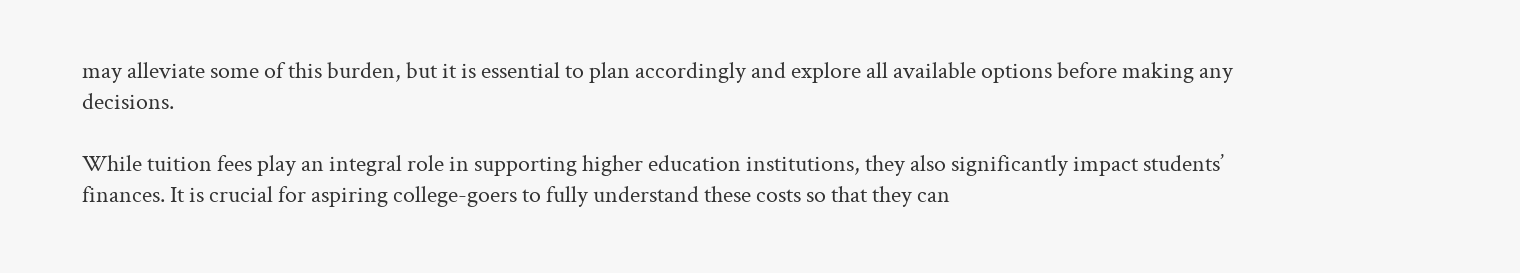may alleviate some of this burden, but it is essential to plan accordingly and explore all available options before making any decisions.

While tuition fees play an integral role in supporting higher education institutions, they also significantly impact students’ finances. It is crucial for aspiring college-goers to fully understand these costs so that they can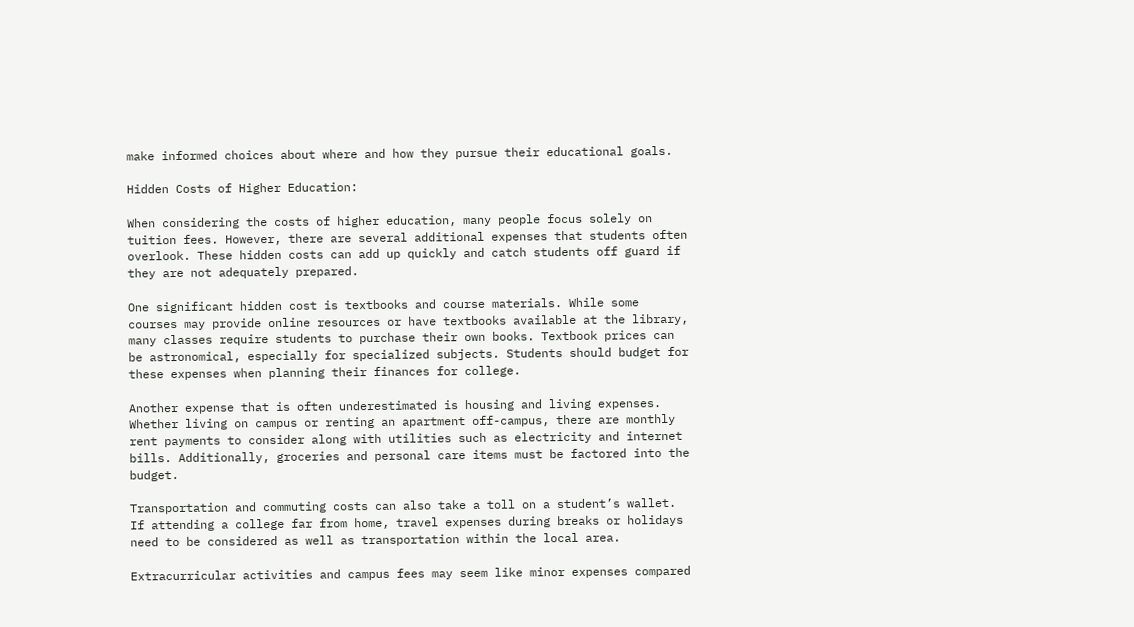make informed choices about where and how they pursue their educational goals.

Hidden Costs of Higher Education:

When considering the costs of higher education, many people focus solely on tuition fees. However, there are several additional expenses that students often overlook. These hidden costs can add up quickly and catch students off guard if they are not adequately prepared.

One significant hidden cost is textbooks and course materials. While some courses may provide online resources or have textbooks available at the library, many classes require students to purchase their own books. Textbook prices can be astronomical, especially for specialized subjects. Students should budget for these expenses when planning their finances for college.

Another expense that is often underestimated is housing and living expenses. Whether living on campus or renting an apartment off-campus, there are monthly rent payments to consider along with utilities such as electricity and internet bills. Additionally, groceries and personal care items must be factored into the budget.

Transportation and commuting costs can also take a toll on a student’s wallet. If attending a college far from home, travel expenses during breaks or holidays need to be considered as well as transportation within the local area.

Extracurricular activities and campus fees may seem like minor expenses compared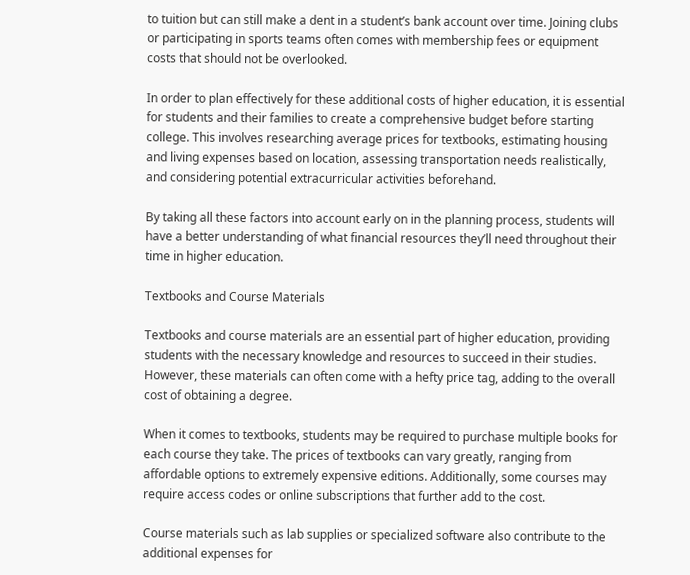to tuition but can still make a dent in a student’s bank account over time. Joining clubs or participating in sports teams often comes with membership fees or equipment costs that should not be overlooked.

In order to plan effectively for these additional costs of higher education, it is essential for students and their families to create a comprehensive budget before starting college. This involves researching average prices for textbooks, estimating housing and living expenses based on location, assessing transportation needs realistically, and considering potential extracurricular activities beforehand.

By taking all these factors into account early on in the planning process, students will have a better understanding of what financial resources they’ll need throughout their time in higher education.

Textbooks and Course Materials

Textbooks and course materials are an essential part of higher education, providing students with the necessary knowledge and resources to succeed in their studies. However, these materials can often come with a hefty price tag, adding to the overall cost of obtaining a degree.

When it comes to textbooks, students may be required to purchase multiple books for each course they take. The prices of textbooks can vary greatly, ranging from affordable options to extremely expensive editions. Additionally, some courses may require access codes or online subscriptions that further add to the cost.

Course materials such as lab supplies or specialized software also contribute to the additional expenses for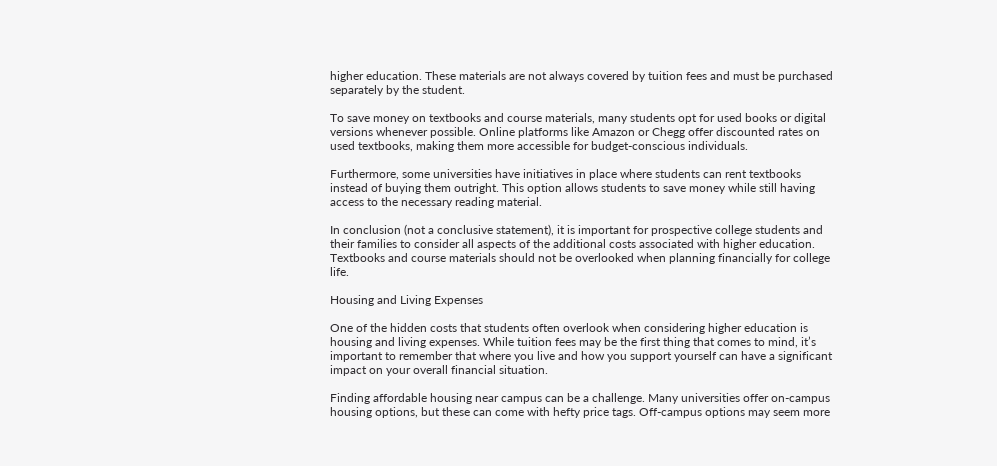higher education. These materials are not always covered by tuition fees and must be purchased separately by the student.

To save money on textbooks and course materials, many students opt for used books or digital versions whenever possible. Online platforms like Amazon or Chegg offer discounted rates on used textbooks, making them more accessible for budget-conscious individuals.

Furthermore, some universities have initiatives in place where students can rent textbooks instead of buying them outright. This option allows students to save money while still having access to the necessary reading material.

In conclusion (not a conclusive statement), it is important for prospective college students and their families to consider all aspects of the additional costs associated with higher education. Textbooks and course materials should not be overlooked when planning financially for college life.

Housing and Living Expenses

One of the hidden costs that students often overlook when considering higher education is housing and living expenses. While tuition fees may be the first thing that comes to mind, it’s important to remember that where you live and how you support yourself can have a significant impact on your overall financial situation.

Finding affordable housing near campus can be a challenge. Many universities offer on-campus housing options, but these can come with hefty price tags. Off-campus options may seem more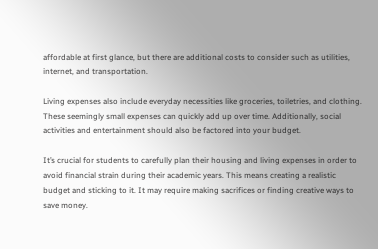affordable at first glance, but there are additional costs to consider such as utilities, internet, and transportation.

Living expenses also include everyday necessities like groceries, toiletries, and clothing. These seemingly small expenses can quickly add up over time. Additionally, social activities and entertainment should also be factored into your budget.

It’s crucial for students to carefully plan their housing and living expenses in order to avoid financial strain during their academic years. This means creating a realistic budget and sticking to it. It may require making sacrifices or finding creative ways to save money.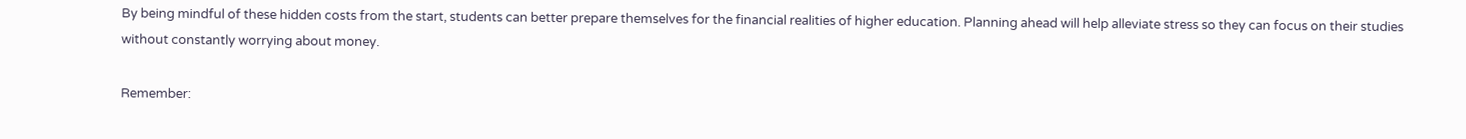By being mindful of these hidden costs from the start, students can better prepare themselves for the financial realities of higher education. Planning ahead will help alleviate stress so they can focus on their studies without constantly worrying about money.

Remember: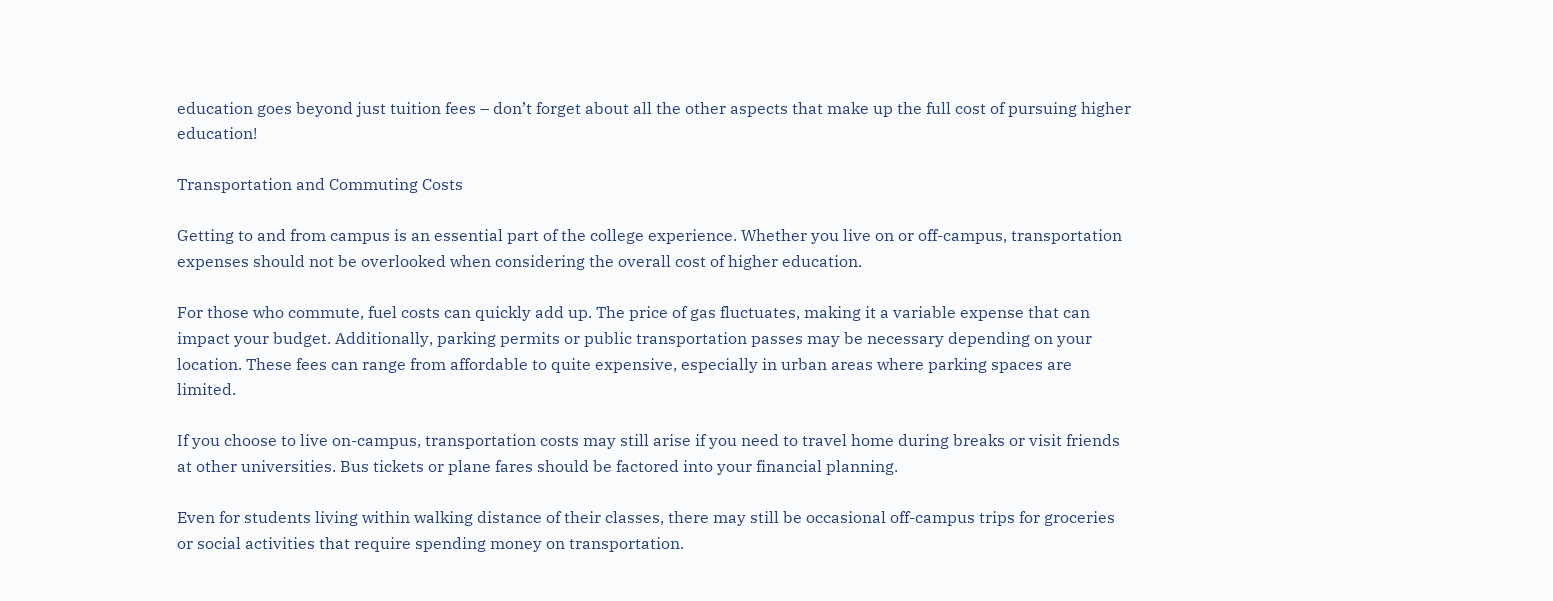education goes beyond just tuition fees – don’t forget about all the other aspects that make up the full cost of pursuing higher education!

Transportation and Commuting Costs

Getting to and from campus is an essential part of the college experience. Whether you live on or off-campus, transportation expenses should not be overlooked when considering the overall cost of higher education.

For those who commute, fuel costs can quickly add up. The price of gas fluctuates, making it a variable expense that can impact your budget. Additionally, parking permits or public transportation passes may be necessary depending on your location. These fees can range from affordable to quite expensive, especially in urban areas where parking spaces are limited.

If you choose to live on-campus, transportation costs may still arise if you need to travel home during breaks or visit friends at other universities. Bus tickets or plane fares should be factored into your financial planning.

Even for students living within walking distance of their classes, there may still be occasional off-campus trips for groceries or social activities that require spending money on transportation.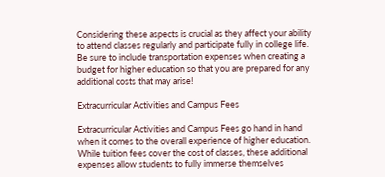Considering these aspects is crucial as they affect your ability to attend classes regularly and participate fully in college life. Be sure to include transportation expenses when creating a budget for higher education so that you are prepared for any additional costs that may arise!

Extracurricular Activities and Campus Fees

Extracurricular Activities and Campus Fees go hand in hand when it comes to the overall experience of higher education. While tuition fees cover the cost of classes, these additional expenses allow students to fully immerse themselves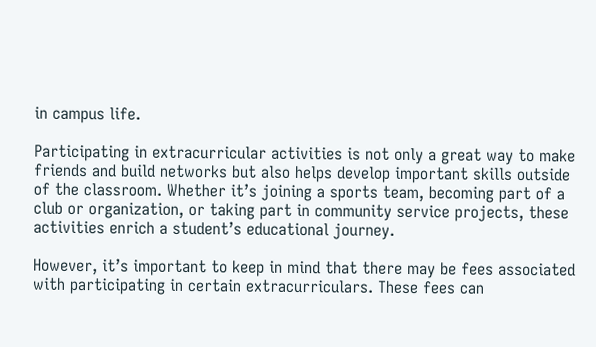in campus life.

Participating in extracurricular activities is not only a great way to make friends and build networks but also helps develop important skills outside of the classroom. Whether it’s joining a sports team, becoming part of a club or organization, or taking part in community service projects, these activities enrich a student’s educational journey.

However, it’s important to keep in mind that there may be fees associated with participating in certain extracurriculars. These fees can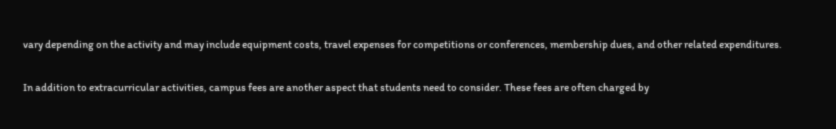vary depending on the activity and may include equipment costs, travel expenses for competitions or conferences, membership dues, and other related expenditures.

In addition to extracurricular activities, campus fees are another aspect that students need to consider. These fees are often charged by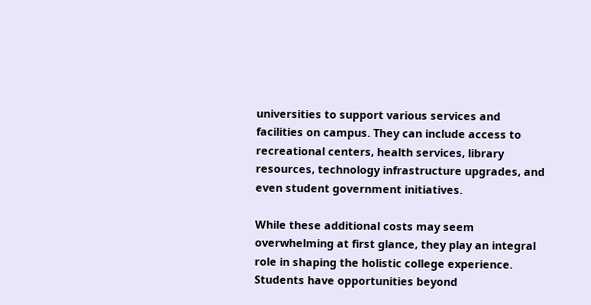universities to support various services and facilities on campus. They can include access to recreational centers, health services, library resources, technology infrastructure upgrades, and even student government initiatives.

While these additional costs may seem overwhelming at first glance, they play an integral role in shaping the holistic college experience. Students have opportunities beyond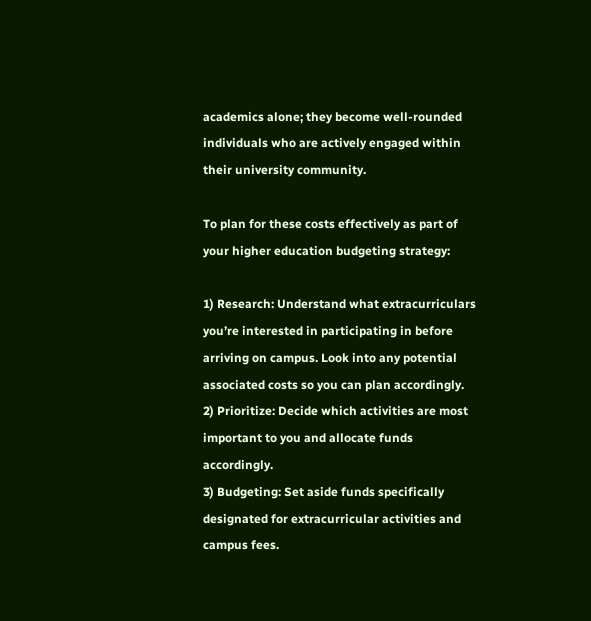academics alone; they become well-rounded individuals who are actively engaged within their university community.

To plan for these costs effectively as part of your higher education budgeting strategy:

1) Research: Understand what extracurriculars you’re interested in participating in before arriving on campus. Look into any potential associated costs so you can plan accordingly.
2) Prioritize: Decide which activities are most important to you and allocate funds accordingly.
3) Budgeting: Set aside funds specifically designated for extracurricular activities and campus fees.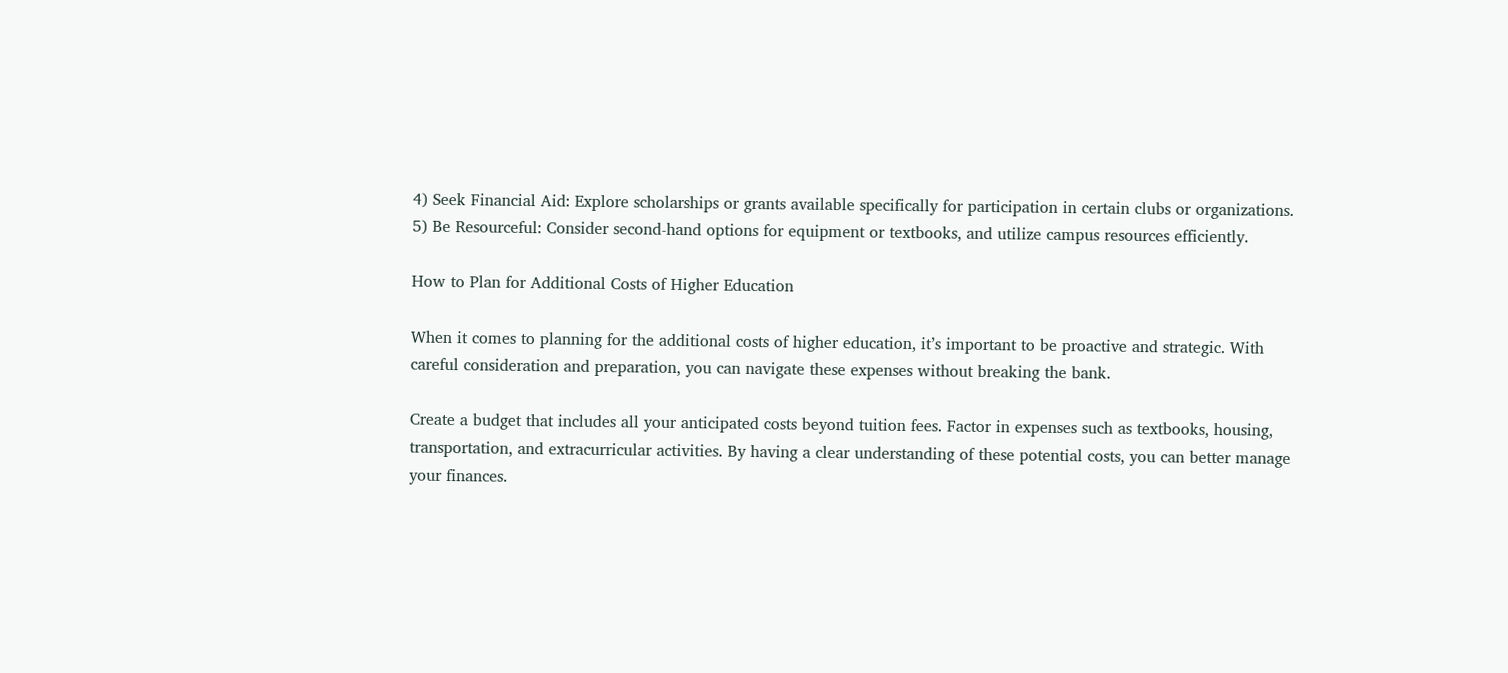4) Seek Financial Aid: Explore scholarships or grants available specifically for participation in certain clubs or organizations.
5) Be Resourceful: Consider second-hand options for equipment or textbooks, and utilize campus resources efficiently.

How to Plan for Additional Costs of Higher Education

When it comes to planning for the additional costs of higher education, it’s important to be proactive and strategic. With careful consideration and preparation, you can navigate these expenses without breaking the bank.

Create a budget that includes all your anticipated costs beyond tuition fees. Factor in expenses such as textbooks, housing, transportation, and extracurricular activities. By having a clear understanding of these potential costs, you can better manage your finances.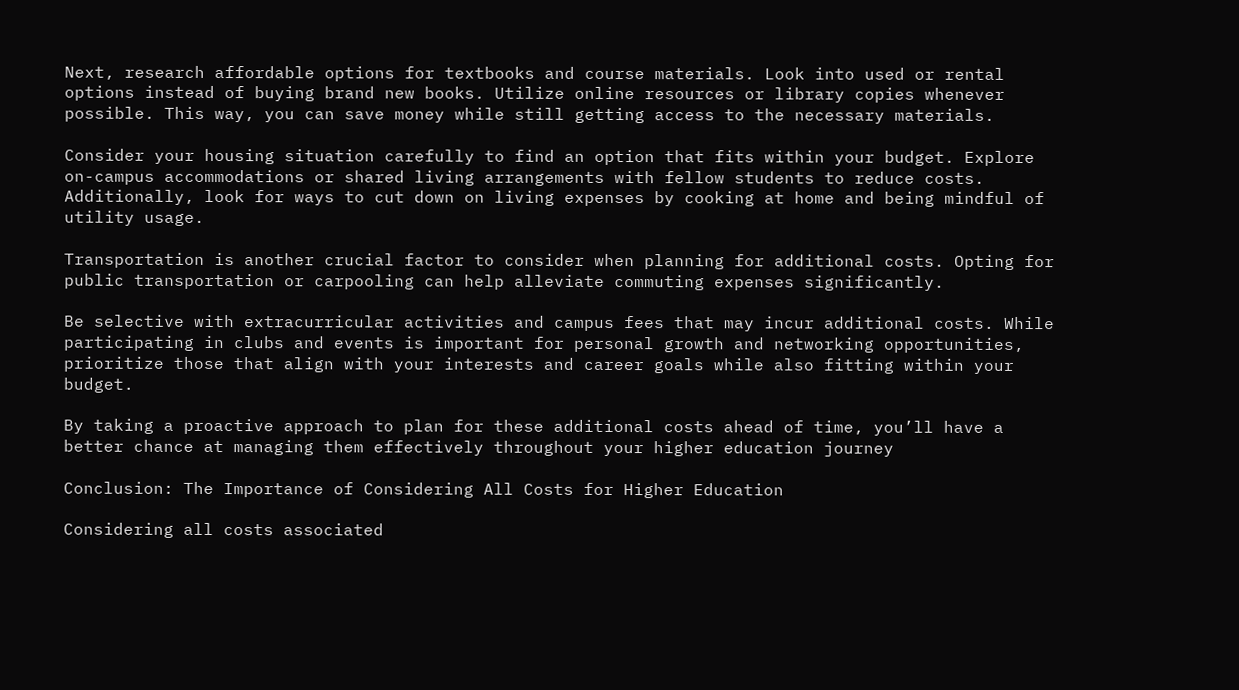Next, research affordable options for textbooks and course materials. Look into used or rental options instead of buying brand new books. Utilize online resources or library copies whenever possible. This way, you can save money while still getting access to the necessary materials.

Consider your housing situation carefully to find an option that fits within your budget. Explore on-campus accommodations or shared living arrangements with fellow students to reduce costs. Additionally, look for ways to cut down on living expenses by cooking at home and being mindful of utility usage.

Transportation is another crucial factor to consider when planning for additional costs. Opting for public transportation or carpooling can help alleviate commuting expenses significantly.

Be selective with extracurricular activities and campus fees that may incur additional costs. While participating in clubs and events is important for personal growth and networking opportunities, prioritize those that align with your interests and career goals while also fitting within your budget.

By taking a proactive approach to plan for these additional costs ahead of time, you’ll have a better chance at managing them effectively throughout your higher education journey

Conclusion: The Importance of Considering All Costs for Higher Education

Considering all costs associated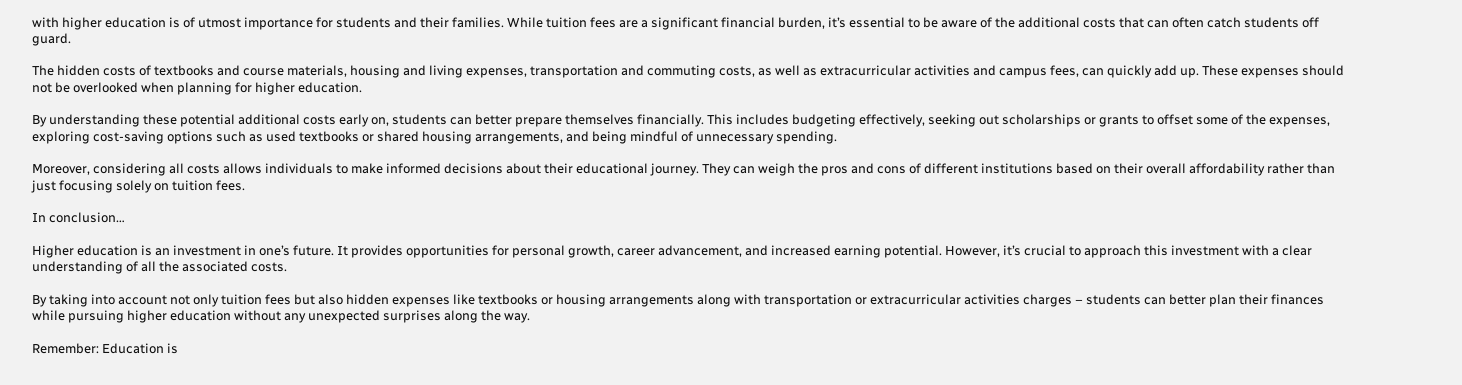with higher education is of utmost importance for students and their families. While tuition fees are a significant financial burden, it’s essential to be aware of the additional costs that can often catch students off guard.

The hidden costs of textbooks and course materials, housing and living expenses, transportation and commuting costs, as well as extracurricular activities and campus fees, can quickly add up. These expenses should not be overlooked when planning for higher education.

By understanding these potential additional costs early on, students can better prepare themselves financially. This includes budgeting effectively, seeking out scholarships or grants to offset some of the expenses, exploring cost-saving options such as used textbooks or shared housing arrangements, and being mindful of unnecessary spending.

Moreover, considering all costs allows individuals to make informed decisions about their educational journey. They can weigh the pros and cons of different institutions based on their overall affordability rather than just focusing solely on tuition fees.

In conclusion…

Higher education is an investment in one’s future. It provides opportunities for personal growth, career advancement, and increased earning potential. However, it’s crucial to approach this investment with a clear understanding of all the associated costs.

By taking into account not only tuition fees but also hidden expenses like textbooks or housing arrangements along with transportation or extracurricular activities charges – students can better plan their finances while pursuing higher education without any unexpected surprises along the way.

Remember: Education is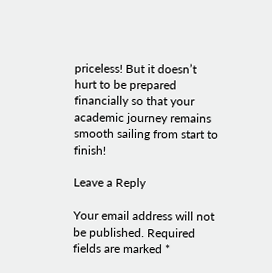priceless! But it doesn’t hurt to be prepared financially so that your academic journey remains smooth sailing from start to finish!

Leave a Reply

Your email address will not be published. Required fields are marked *